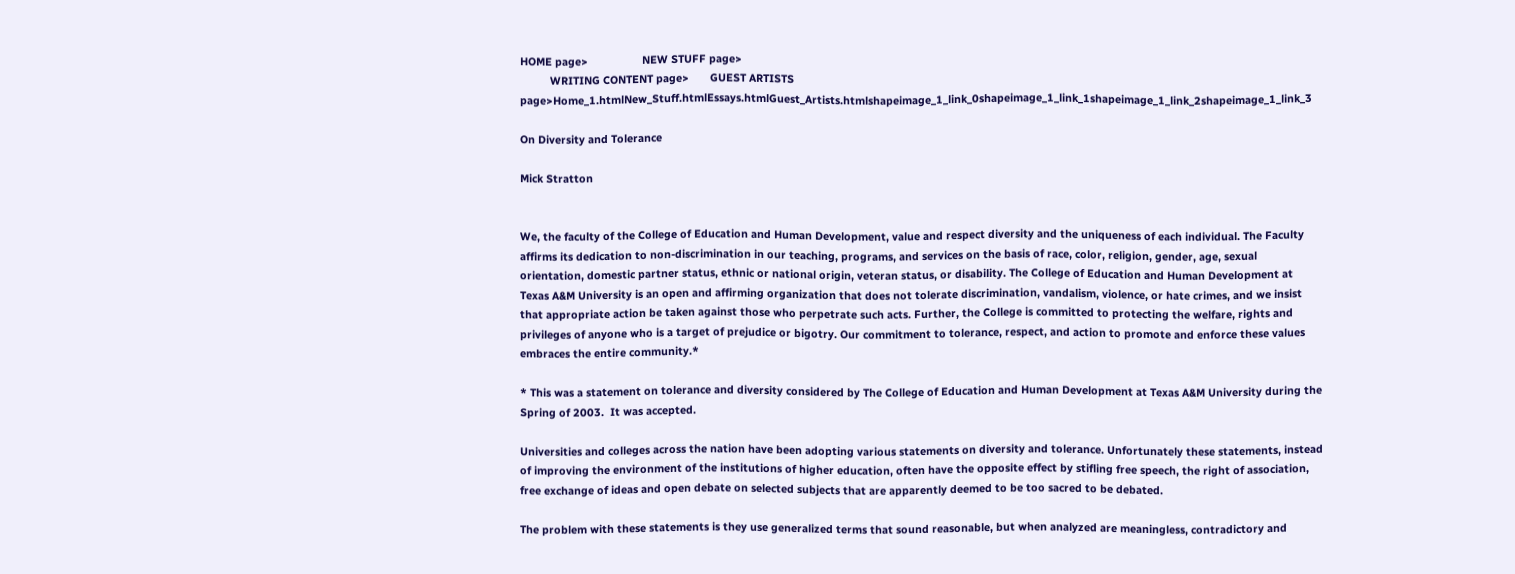HOME page>                  NEW STUFF page>
          WRITING CONTENT page>       GUEST ARTISTS page>Home_1.htmlNew_Stuff.htmlEssays.htmlGuest_Artists.htmlshapeimage_1_link_0shapeimage_1_link_1shapeimage_1_link_2shapeimage_1_link_3

On Diversity and Tolerance

Mick Stratton


We, the faculty of the College of Education and Human Development, value and respect diversity and the uniqueness of each individual. The Faculty affirms its dedication to non-discrimination in our teaching, programs, and services on the basis of race, color, religion, gender, age, sexual orientation, domestic partner status, ethnic or national origin, veteran status, or disability. The College of Education and Human Development at Texas A&M University is an open and affirming organization that does not tolerate discrimination, vandalism, violence, or hate crimes, and we insist that appropriate action be taken against those who perpetrate such acts. Further, the College is committed to protecting the welfare, rights and privileges of anyone who is a target of prejudice or bigotry. Our commitment to tolerance, respect, and action to promote and enforce these values embraces the entire community.*

* This was a statement on tolerance and diversity considered by The College of Education and Human Development at Texas A&M University during the Spring of 2003.  It was accepted.

Universities and colleges across the nation have been adopting various statements on diversity and tolerance. Unfortunately these statements, instead of improving the environment of the institutions of higher education, often have the opposite effect by stifling free speech, the right of association, free exchange of ideas and open debate on selected subjects that are apparently deemed to be too sacred to be debated.

The problem with these statements is they use generalized terms that sound reasonable, but when analyzed are meaningless, contradictory and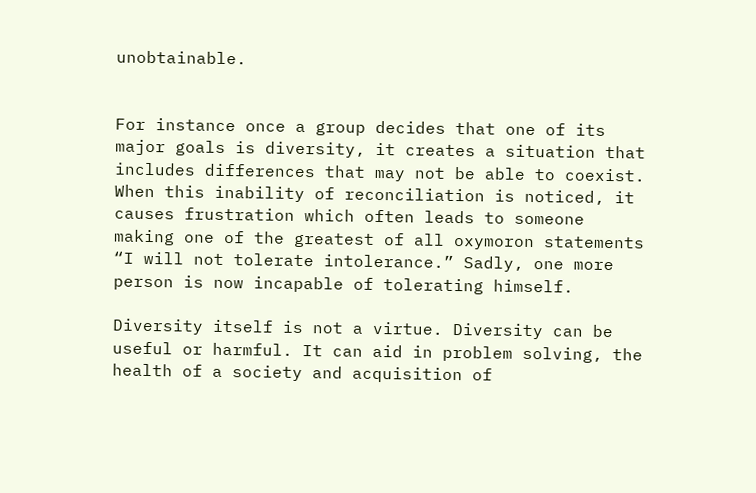unobtainable.


For instance once a group decides that one of its major goals is diversity, it creates a situation that includes differences that may not be able to coexist. When this inability of reconciliation is noticed, it causes frustration which often leads to someone making one of the greatest of all oxymoron statements “I will not tolerate intolerance.” Sadly, one more person is now incapable of tolerating himself.

Diversity itself is not a virtue. Diversity can be useful or harmful. It can aid in problem solving, the health of a society and acquisition of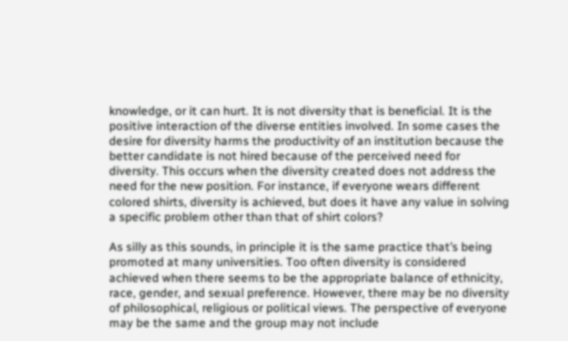knowledge, or it can hurt. It is not diversity that is beneficial. It is the positive interaction of the diverse entities involved. In some cases the desire for diversity harms the productivity of an institution because the better candidate is not hired because of the perceived need for diversity. This occurs when the diversity created does not address the need for the new position. For instance, if everyone wears different colored shirts, diversity is achieved, but does it have any value in solving a specific problem other than that of shirt colors?

As silly as this sounds, in principle it is the same practice that’s being promoted at many universities. Too often diversity is considered achieved when there seems to be the appropriate balance of ethnicity, race, gender, and sexual preference. However, there may be no diversity of philosophical, religious or political views. The perspective of everyone may be the same and the group may not include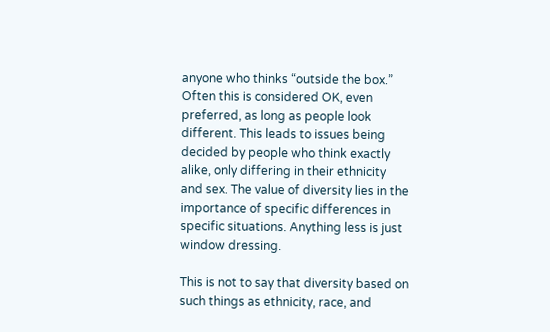anyone who thinks “outside the box.” Often this is considered OK, even preferred, as long as people look different. This leads to issues being decided by people who think exactly alike, only differing in their ethnicity and sex. The value of diversity lies in the importance of specific differences in specific situations. Anything less is just window dressing.

This is not to say that diversity based on such things as ethnicity, race, and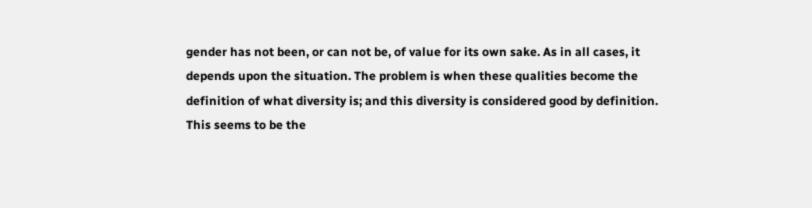gender has not been, or can not be, of value for its own sake. As in all cases, it depends upon the situation. The problem is when these qualities become the definition of what diversity is; and this diversity is considered good by definition. This seems to be the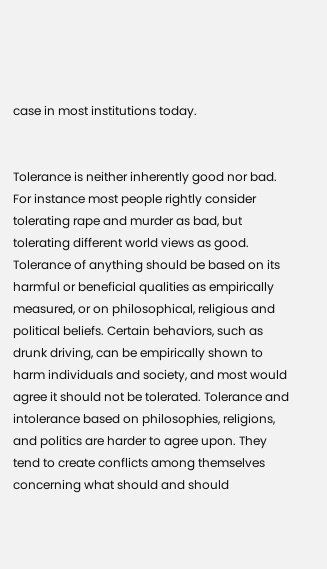case in most institutions today.


Tolerance is neither inherently good nor bad. For instance most people rightly consider tolerating rape and murder as bad, but tolerating different world views as good. Tolerance of anything should be based on its harmful or beneficial qualities as empirically measured, or on philosophical, religious and political beliefs. Certain behaviors, such as drunk driving, can be empirically shown to harm individuals and society, and most would agree it should not be tolerated. Tolerance and intolerance based on philosophies, religions, and politics are harder to agree upon. They tend to create conflicts among themselves concerning what should and should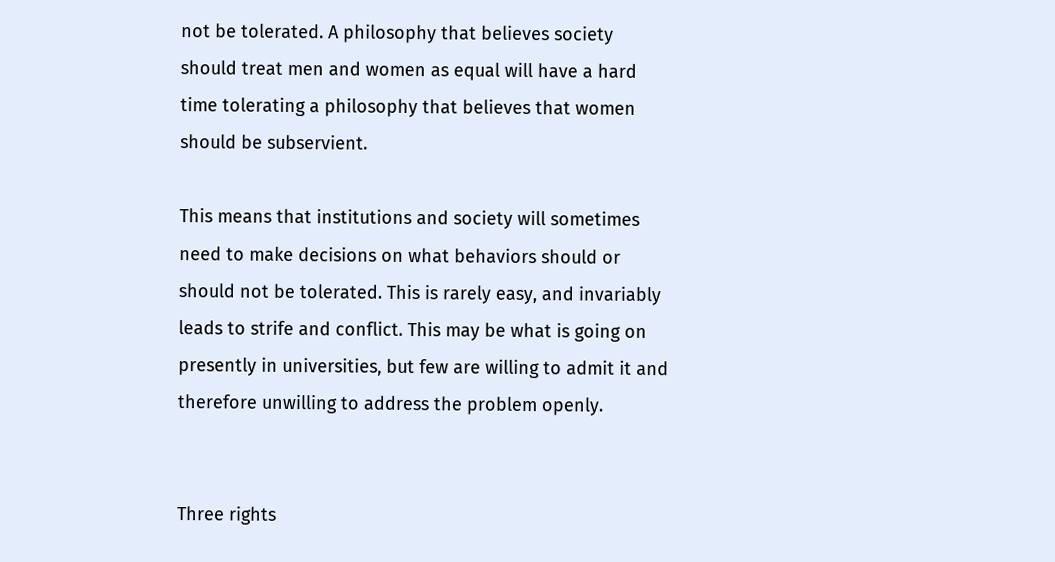not be tolerated. A philosophy that believes society should treat men and women as equal will have a hard time tolerating a philosophy that believes that women should be subservient.

This means that institutions and society will sometimes need to make decisions on what behaviors should or should not be tolerated. This is rarely easy, and invariably leads to strife and conflict. This may be what is going on presently in universities, but few are willing to admit it and therefore unwilling to address the problem openly.


Three rights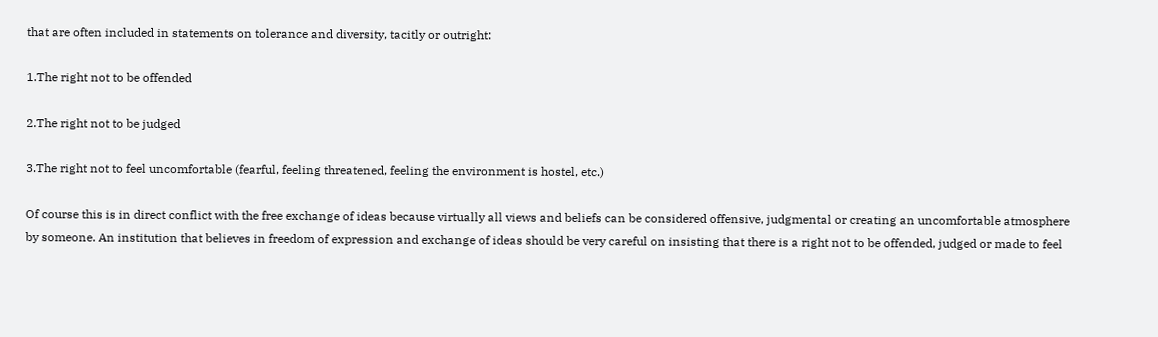that are often included in statements on tolerance and diversity, tacitly or outright:

1.The right not to be offended

2.The right not to be judged

3.The right not to feel uncomfortable (fearful, feeling threatened, feeling the environment is hostel, etc.)

Of course this is in direct conflict with the free exchange of ideas because virtually all views and beliefs can be considered offensive, judgmental or creating an uncomfortable atmosphere by someone. An institution that believes in freedom of expression and exchange of ideas should be very careful on insisting that there is a right not to be offended, judged or made to feel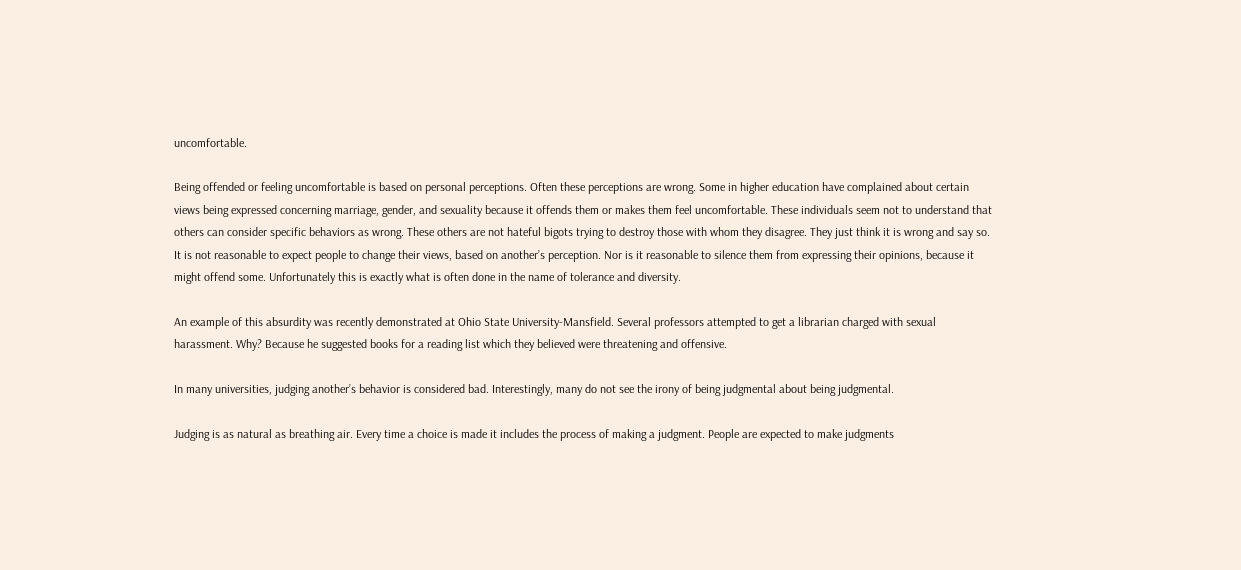uncomfortable.

Being offended or feeling uncomfortable is based on personal perceptions. Often these perceptions are wrong. Some in higher education have complained about certain views being expressed concerning marriage, gender, and sexuality because it offends them or makes them feel uncomfortable. These individuals seem not to understand that others can consider specific behaviors as wrong. These others are not hateful bigots trying to destroy those with whom they disagree. They just think it is wrong and say so. It is not reasonable to expect people to change their views, based on another’s perception. Nor is it reasonable to silence them from expressing their opinions, because it might offend some. Unfortunately this is exactly what is often done in the name of tolerance and diversity.

An example of this absurdity was recently demonstrated at Ohio State University-Mansfield. Several professors attempted to get a librarian charged with sexual harassment. Why? Because he suggested books for a reading list which they believed were threatening and offensive.

In many universities, judging another’s behavior is considered bad. Interestingly, many do not see the irony of being judgmental about being judgmental.

Judging is as natural as breathing air. Every time a choice is made it includes the process of making a judgment. People are expected to make judgments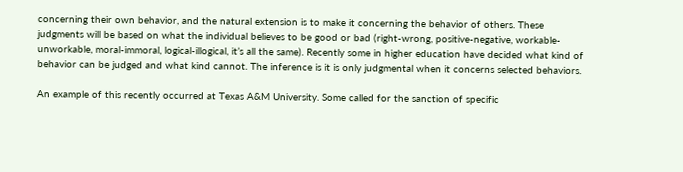concerning their own behavior, and the natural extension is to make it concerning the behavior of others. These judgments will be based on what the individual believes to be good or bad (right-wrong, positive-negative, workable-unworkable, moral-immoral, logical-illogical, it’s all the same). Recently some in higher education have decided what kind of behavior can be judged and what kind cannot. The inference is it is only judgmental when it concerns selected behaviors.

An example of this recently occurred at Texas A&M University. Some called for the sanction of specific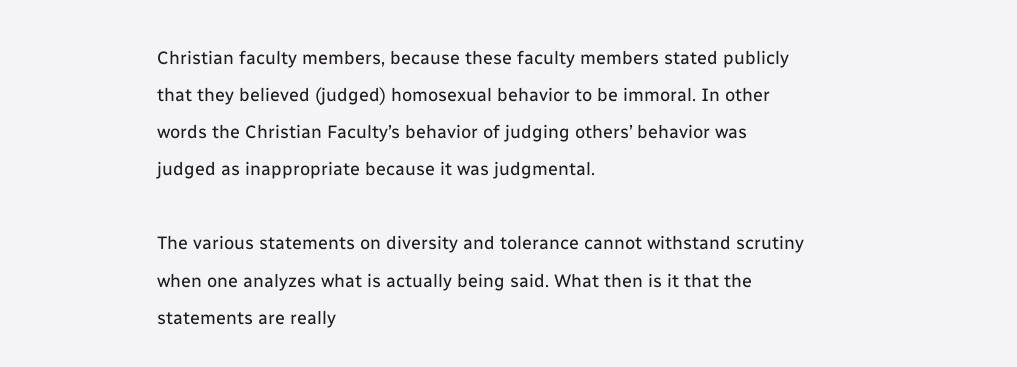Christian faculty members, because these faculty members stated publicly that they believed (judged) homosexual behavior to be immoral. In other words the Christian Faculty’s behavior of judging others’ behavior was judged as inappropriate because it was judgmental.

The various statements on diversity and tolerance cannot withstand scrutiny when one analyzes what is actually being said. What then is it that the statements are really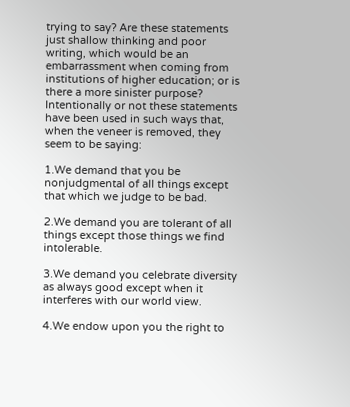trying to say? Are these statements just shallow thinking and poor writing, which would be an embarrassment when coming from institutions of higher education; or is there a more sinister purpose? Intentionally or not these statements have been used in such ways that, when the veneer is removed, they seem to be saying:

1.We demand that you be nonjudgmental of all things except that which we judge to be bad.

2.We demand you are tolerant of all things except those things we find intolerable.

3.We demand you celebrate diversity as always good except when it interferes with our world view.

4.We endow upon you the right to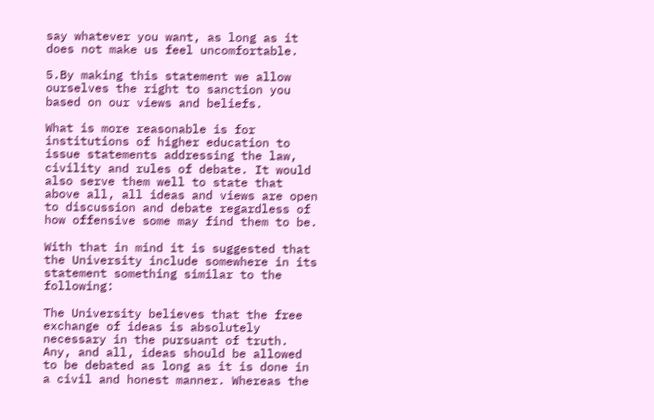say whatever you want, as long as it does not make us feel uncomfortable.

5.By making this statement we allow ourselves the right to sanction you based on our views and beliefs.

What is more reasonable is for institutions of higher education to issue statements addressing the law, civility and rules of debate. It would also serve them well to state that above all, all ideas and views are open to discussion and debate regardless of how offensive some may find them to be.

With that in mind it is suggested that the University include somewhere in its statement something similar to the following:

The University believes that the free exchange of ideas is absolutely necessary in the pursuant of truth. Any, and all, ideas should be allowed to be debated as long as it is done in a civil and honest manner. Whereas the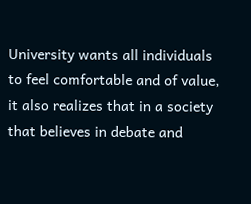University wants all individuals to feel comfortable and of value, it also realizes that in a society that believes in debate and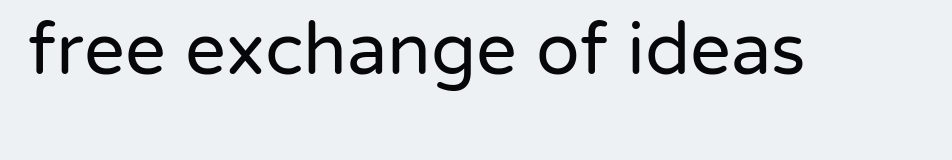free exchange of ideas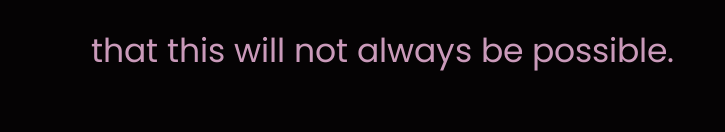that this will not always be possible.